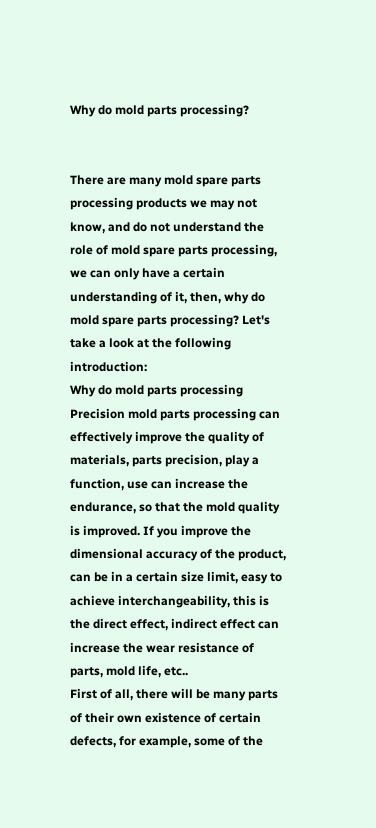Why do mold parts processing?


There are many mold spare parts processing products we may not know, and do not understand the role of mold spare parts processing, we can only have a certain understanding of it, then, why do mold spare parts processing? Let's take a look at the following introduction:
Why do mold parts processing
Precision mold parts processing can effectively improve the quality of materials, parts precision, play a function, use can increase the endurance, so that the mold quality is improved. If you improve the dimensional accuracy of the product, can be in a certain size limit, easy to achieve interchangeability, this is the direct effect, indirect effect can increase the wear resistance of parts, mold life, etc..
First of all, there will be many parts of their own existence of certain defects, for example, some of the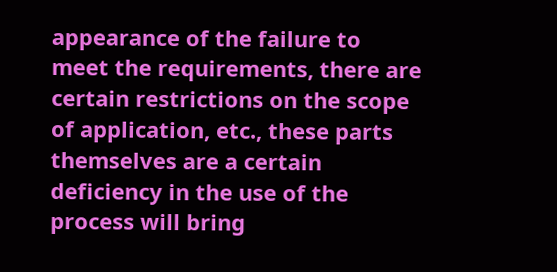appearance of the failure to meet the requirements, there are certain restrictions on the scope of application, etc., these parts themselves are a certain deficiency in the use of the process will bring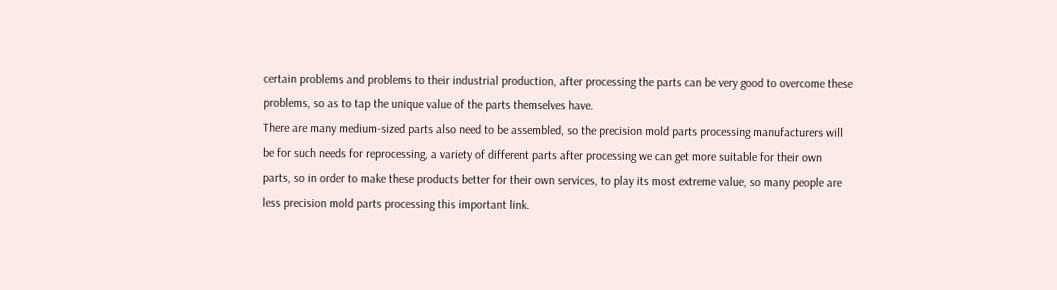certain problems and problems to their industrial production, after processing the parts can be very good to overcome these problems, so as to tap the unique value of the parts themselves have.
There are many medium-sized parts also need to be assembled, so the precision mold parts processing manufacturers will be for such needs for reprocessing, a variety of different parts after processing we can get more suitable for their own parts, so in order to make these products better for their own services, to play its most extreme value, so many people are less precision mold parts processing this important link.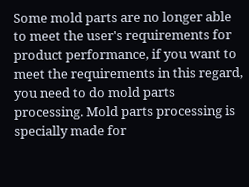Some mold parts are no longer able to meet the user's requirements for product performance, if you want to meet the requirements in this regard, you need to do mold parts processing. Mold parts processing is specially made for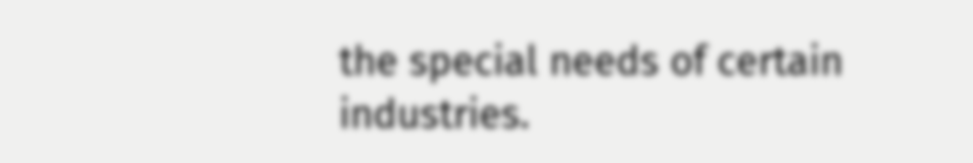the special needs of certain industries.